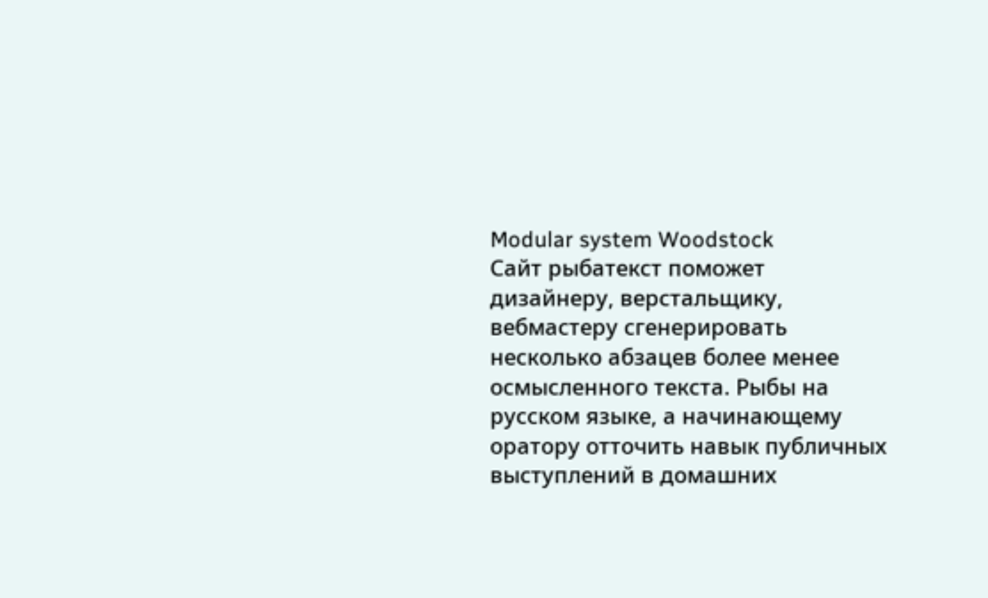Modular system Woodstock
Сайт рыбатекст поможет дизайнеру, верстальщику, вебмастеру сгенерировать несколько абзацев более менее осмысленного текста. Рыбы на русском языке, а начинающему оратору отточить навык публичных выступлений в домашних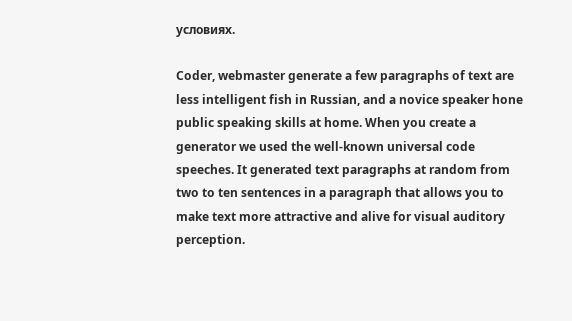условиях.

Coder, webmaster generate a few paragraphs of text are less intelligent fish in Russian, and a novice speaker hone public speaking skills at home. When you create a generator we used the well-known universal code speeches. It generated text paragraphs at random from two to ten sentences in a paragraph that allows you to make text more attractive and alive for visual auditory perception.